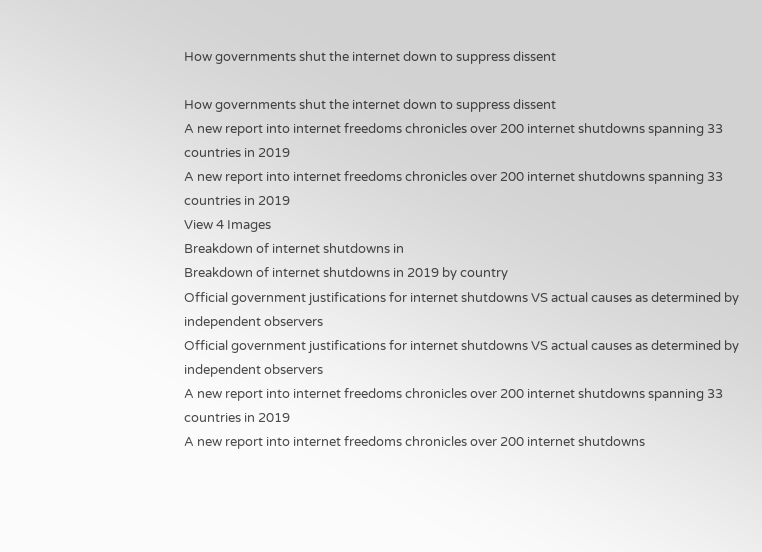How governments shut the internet down to suppress dissent

How governments shut the internet down to suppress dissent
A new report into internet freedoms chronicles over 200 internet shutdowns spanning 33 countries in 2019
A new report into internet freedoms chronicles over 200 internet shutdowns spanning 33 countries in 2019
View 4 Images
Breakdown of internet shutdowns in
Breakdown of internet shutdowns in 2019 by country
Official government justifications for internet shutdowns VS actual causes as determined by independent observers
Official government justifications for internet shutdowns VS actual causes as determined by independent observers
A new report into internet freedoms chronicles over 200 internet shutdowns spanning 33 countries in 2019
A new report into internet freedoms chronicles over 200 internet shutdowns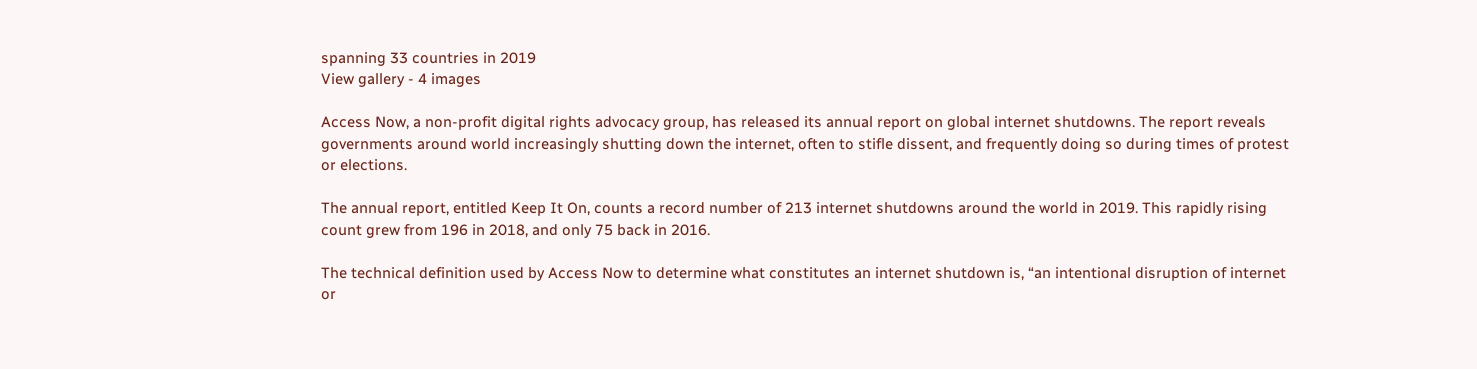spanning 33 countries in 2019
View gallery - 4 images

Access Now, a non-profit digital rights advocacy group, has released its annual report on global internet shutdowns. The report reveals governments around world increasingly shutting down the internet, often to stifle dissent, and frequently doing so during times of protest or elections.

The annual report, entitled Keep It On, counts a record number of 213 internet shutdowns around the world in 2019. This rapidly rising count grew from 196 in 2018, and only 75 back in 2016.

The technical definition used by Access Now to determine what constitutes an internet shutdown is, “an intentional disruption of internet or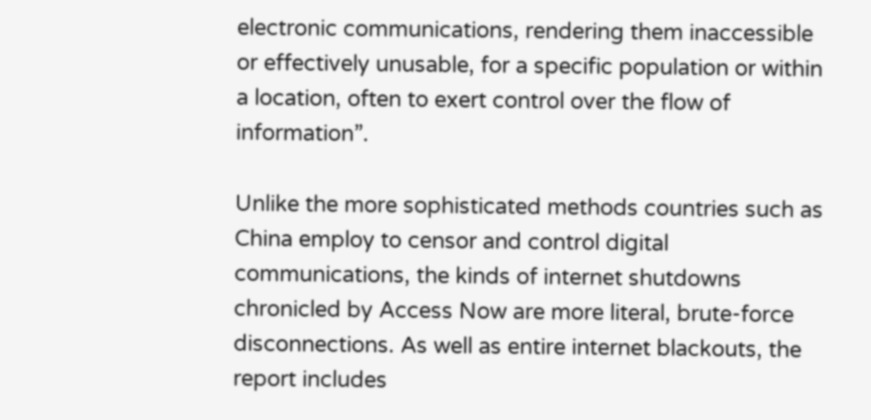electronic communications, rendering them inaccessible or effectively unusable, for a specific population or within a location, often to exert control over the flow of information”.

Unlike the more sophisticated methods countries such as China employ to censor and control digital communications, the kinds of internet shutdowns chronicled by Access Now are more literal, brute-force disconnections. As well as entire internet blackouts, the report includes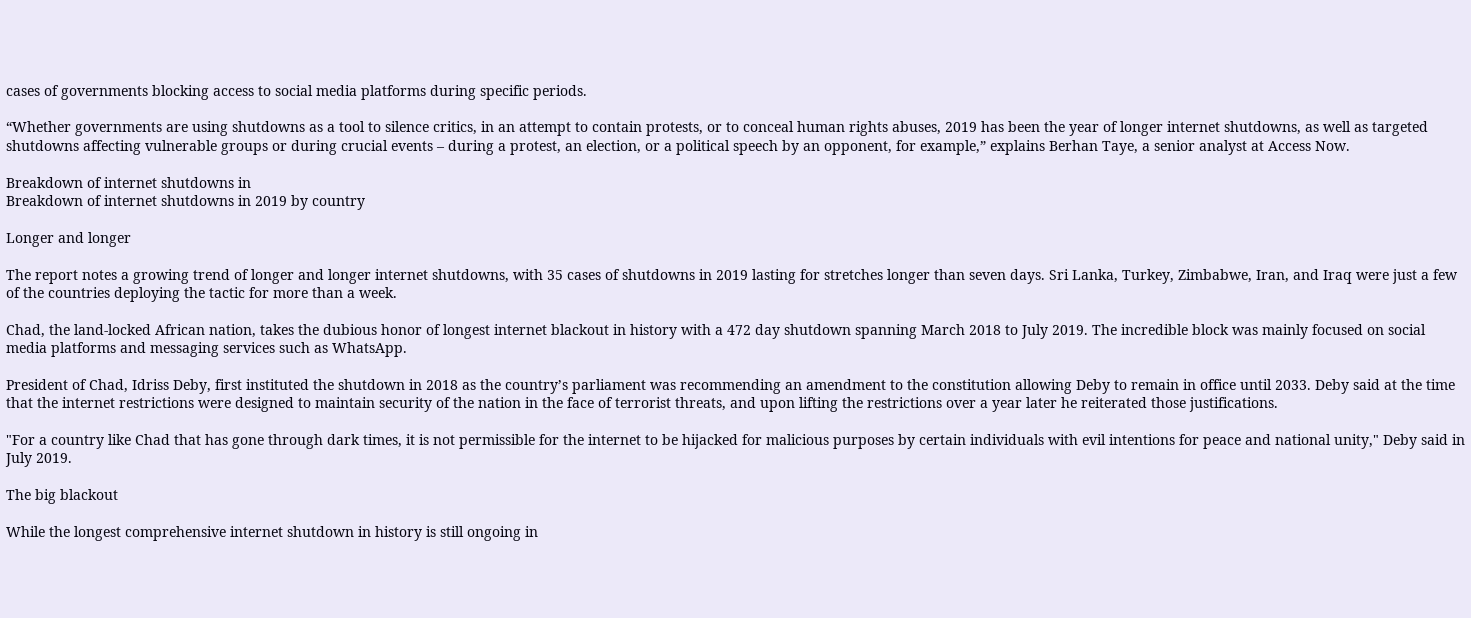cases of governments blocking access to social media platforms during specific periods.

“Whether governments are using shutdowns as a tool to silence critics, in an attempt to contain protests, or to conceal human rights abuses, 2019 has been the year of longer internet shutdowns, as well as targeted shutdowns affecting vulnerable groups or during crucial events – during a protest, an election, or a political speech by an opponent, for example,” explains Berhan Taye, a senior analyst at Access Now.

Breakdown of internet shutdowns in
Breakdown of internet shutdowns in 2019 by country

Longer and longer

The report notes a growing trend of longer and longer internet shutdowns, with 35 cases of shutdowns in 2019 lasting for stretches longer than seven days. Sri Lanka, Turkey, Zimbabwe, Iran, and Iraq were just a few of the countries deploying the tactic for more than a week.

Chad, the land-locked African nation, takes the dubious honor of longest internet blackout in history with a 472 day shutdown spanning March 2018 to July 2019. The incredible block was mainly focused on social media platforms and messaging services such as WhatsApp.

President of Chad, Idriss Deby, first instituted the shutdown in 2018 as the country’s parliament was recommending an amendment to the constitution allowing Deby to remain in office until 2033. Deby said at the time that the internet restrictions were designed to maintain security of the nation in the face of terrorist threats, and upon lifting the restrictions over a year later he reiterated those justifications.

"For a country like Chad that has gone through dark times, it is not permissible for the internet to be hijacked for malicious purposes by certain individuals with evil intentions for peace and national unity," Deby said in July 2019.

The big blackout

While the longest comprehensive internet shutdown in history is still ongoing in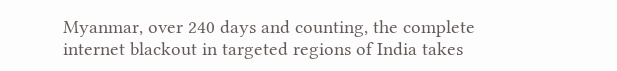Myanmar, over 240 days and counting, the complete internet blackout in targeted regions of India takes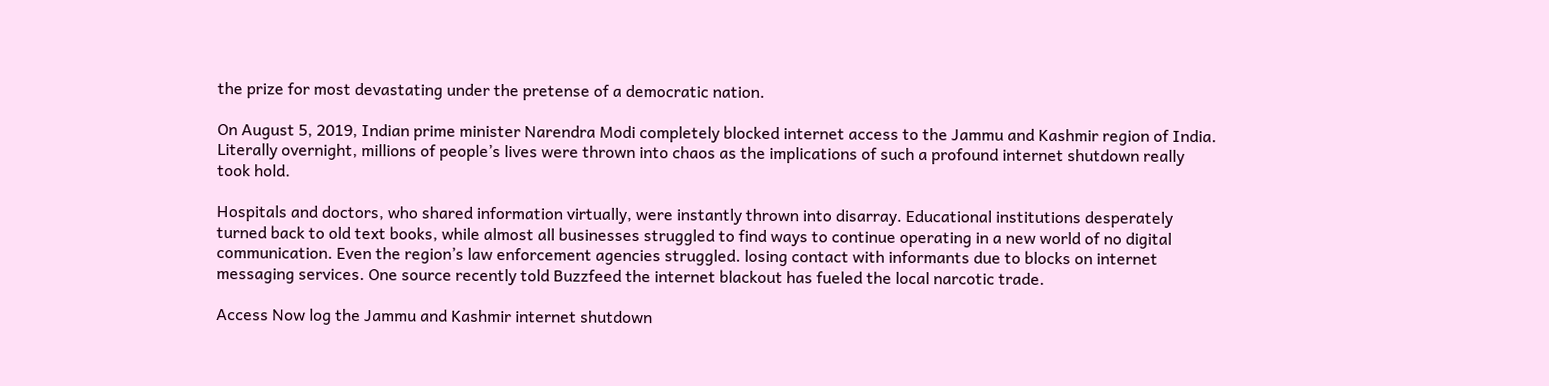the prize for most devastating under the pretense of a democratic nation.

On August 5, 2019, Indian prime minister Narendra Modi completely blocked internet access to the Jammu and Kashmir region of India. Literally overnight, millions of people’s lives were thrown into chaos as the implications of such a profound internet shutdown really took hold.

Hospitals and doctors, who shared information virtually, were instantly thrown into disarray. Educational institutions desperately turned back to old text books, while almost all businesses struggled to find ways to continue operating in a new world of no digital communication. Even the region’s law enforcement agencies struggled. losing contact with informants due to blocks on internet messaging services. One source recently told Buzzfeed the internet blackout has fueled the local narcotic trade.

Access Now log the Jammu and Kashmir internet shutdown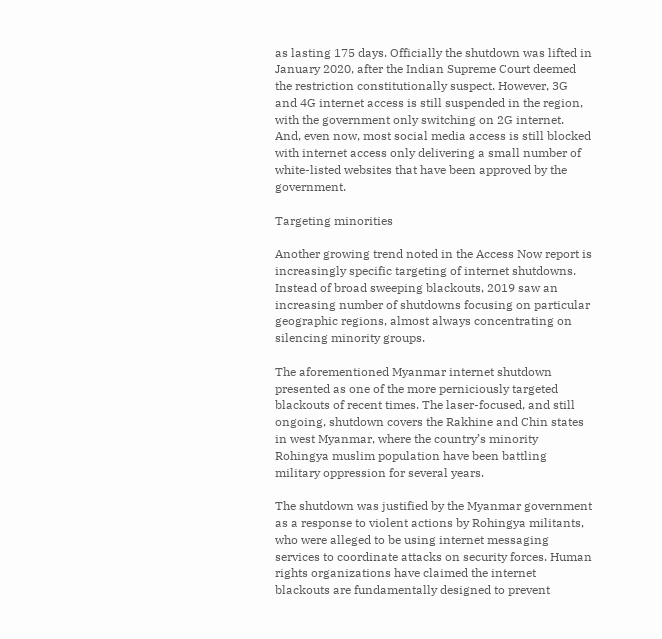as lasting 175 days. Officially the shutdown was lifted in January 2020, after the Indian Supreme Court deemed the restriction constitutionally suspect. However, 3G and 4G internet access is still suspended in the region, with the government only switching on 2G internet. And, even now, most social media access is still blocked with internet access only delivering a small number of white-listed websites that have been approved by the government.

Targeting minorities

Another growing trend noted in the Access Now report is increasingly specific targeting of internet shutdowns. Instead of broad sweeping blackouts, 2019 saw an increasing number of shutdowns focusing on particular geographic regions, almost always concentrating on silencing minority groups.

The aforementioned Myanmar internet shutdown presented as one of the more perniciously targeted blackouts of recent times. The laser-focused, and still ongoing, shutdown covers the Rakhine and Chin states in west Myanmar, where the country’s minority Rohingya muslim population have been battling military oppression for several years.

The shutdown was justified by the Myanmar government as a response to violent actions by Rohingya militants, who were alleged to be using internet messaging services to coordinate attacks on security forces. Human rights organizations have claimed the internet blackouts are fundamentally designed to prevent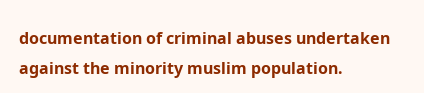documentation of criminal abuses undertaken against the minority muslim population.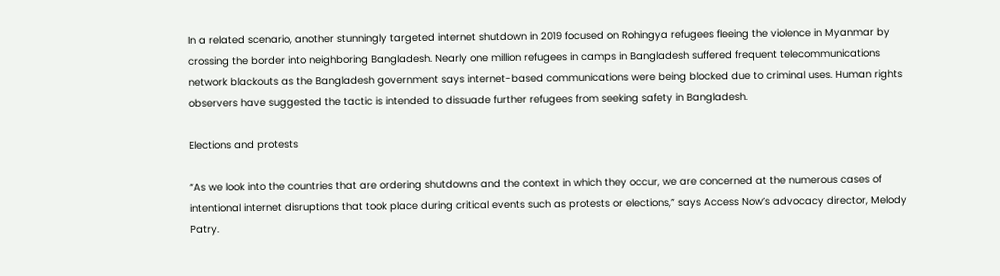In a related scenario, another stunningly targeted internet shutdown in 2019 focused on Rohingya refugees fleeing the violence in Myanmar by crossing the border into neighboring Bangladesh. Nearly one million refugees in camps in Bangladesh suffered frequent telecommunications network blackouts as the Bangladesh government says internet-based communications were being blocked due to criminal uses. Human rights observers have suggested the tactic is intended to dissuade further refugees from seeking safety in Bangladesh.

Elections and protests

“As we look into the countries that are ordering shutdowns and the context in which they occur, we are concerned at the numerous cases of intentional internet disruptions that took place during critical events such as protests or elections,” says Access Now’s advocacy director, Melody Patry.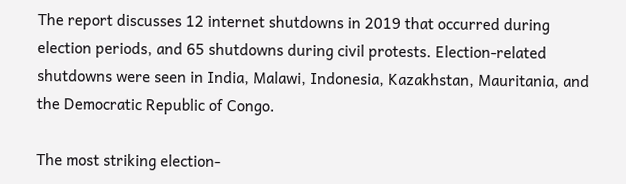The report discusses 12 internet shutdowns in 2019 that occurred during election periods, and 65 shutdowns during civil protests. Election-related shutdowns were seen in India, Malawi, Indonesia, Kazakhstan, Mauritania, and the Democratic Republic of Congo.

The most striking election-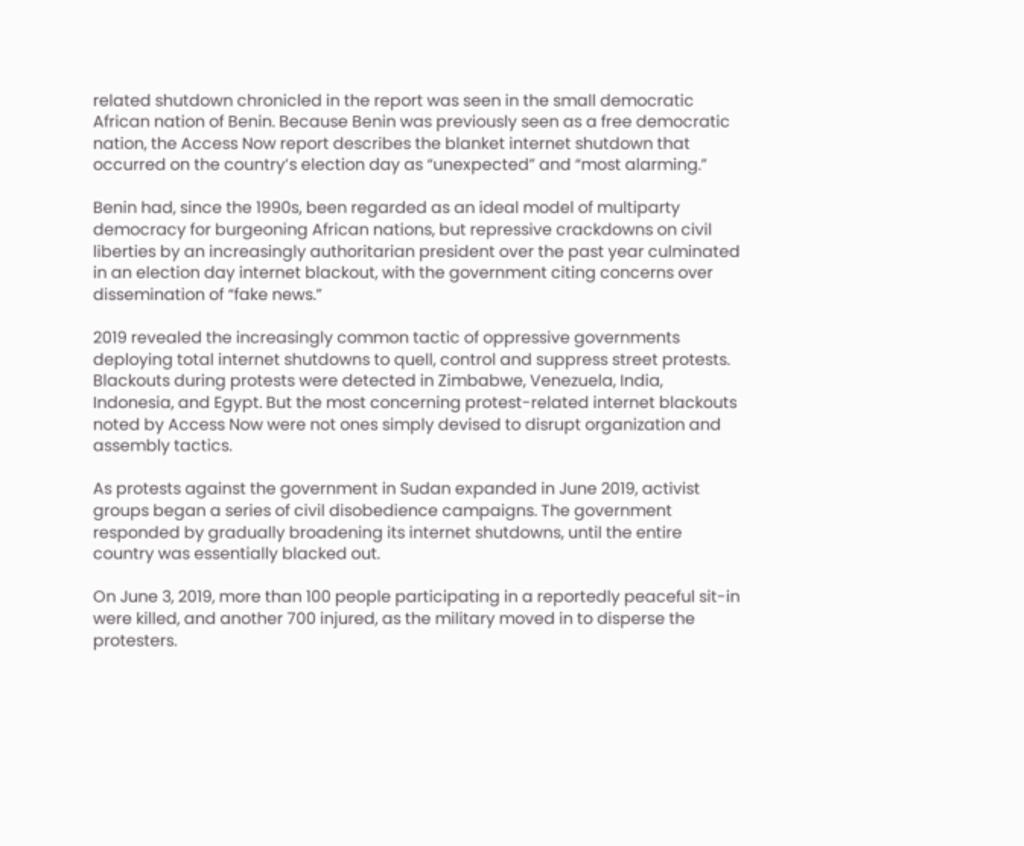related shutdown chronicled in the report was seen in the small democratic African nation of Benin. Because Benin was previously seen as a free democratic nation, the Access Now report describes the blanket internet shutdown that occurred on the country’s election day as “unexpected” and “most alarming.”

Benin had, since the 1990s, been regarded as an ideal model of multiparty democracy for burgeoning African nations, but repressive crackdowns on civil liberties by an increasingly authoritarian president over the past year culminated in an election day internet blackout, with the government citing concerns over dissemination of “fake news.”

2019 revealed the increasingly common tactic of oppressive governments deploying total internet shutdowns to quell, control and suppress street protests. Blackouts during protests were detected in Zimbabwe, Venezuela, India, Indonesia, and Egypt. But the most concerning protest-related internet blackouts noted by Access Now were not ones simply devised to disrupt organization and assembly tactics.

As protests against the government in Sudan expanded in June 2019, activist groups began a series of civil disobedience campaigns. The government responded by gradually broadening its internet shutdowns, until the entire country was essentially blacked out.

On June 3, 2019, more than 100 people participating in a reportedly peaceful sit-in were killed, and another 700 injured, as the military moved in to disperse the protesters.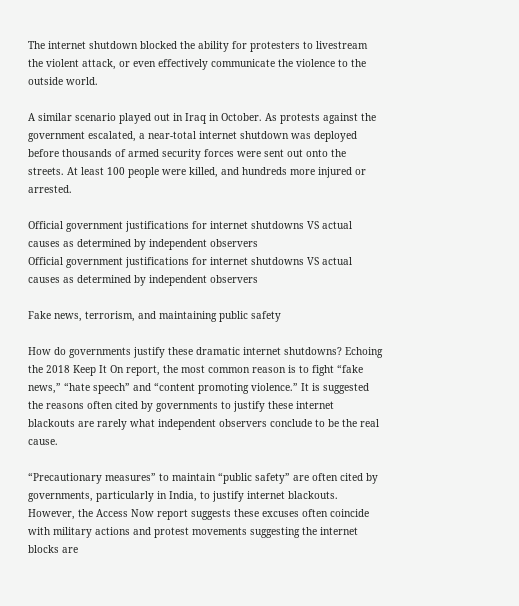The internet shutdown blocked the ability for protesters to livestream the violent attack, or even effectively communicate the violence to the outside world.

A similar scenario played out in Iraq in October. As protests against the government escalated, a near-total internet shutdown was deployed before thousands of armed security forces were sent out onto the streets. At least 100 people were killed, and hundreds more injured or arrested.

Official government justifications for internet shutdowns VS actual causes as determined by independent observers
Official government justifications for internet shutdowns VS actual causes as determined by independent observers

Fake news, terrorism, and maintaining public safety

How do governments justify these dramatic internet shutdowns? Echoing the 2018 Keep It On report, the most common reason is to fight “fake news,” “hate speech” and “content promoting violence.” It is suggested the reasons often cited by governments to justify these internet blackouts are rarely what independent observers conclude to be the real cause.

“Precautionary measures” to maintain “public safety” are often cited by governments, particularly in India, to justify internet blackouts. However, the Access Now report suggests these excuses often coincide with military actions and protest movements suggesting the internet blocks are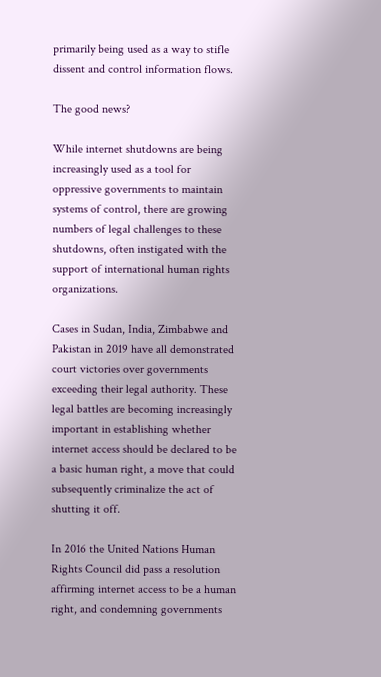primarily being used as a way to stifle dissent and control information flows.

The good news?

While internet shutdowns are being increasingly used as a tool for oppressive governments to maintain systems of control, there are growing numbers of legal challenges to these shutdowns, often instigated with the support of international human rights organizations.

Cases in Sudan, India, Zimbabwe and Pakistan in 2019 have all demonstrated court victories over governments exceeding their legal authority. These legal battles are becoming increasingly important in establishing whether internet access should be declared to be a basic human right, a move that could subsequently criminalize the act of shutting it off.

In 2016 the United Nations Human Rights Council did pass a resolution affirming internet access to be a human right, and condemning governments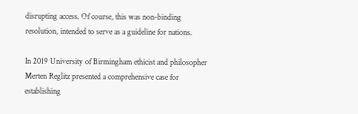disrupting access. Of course, this was non-binding resolution, intended to serve as a guideline for nations.

In 2019 University of Birmingham ethicist and philosopher Merten Reglitz presented a comprehensive case for establishing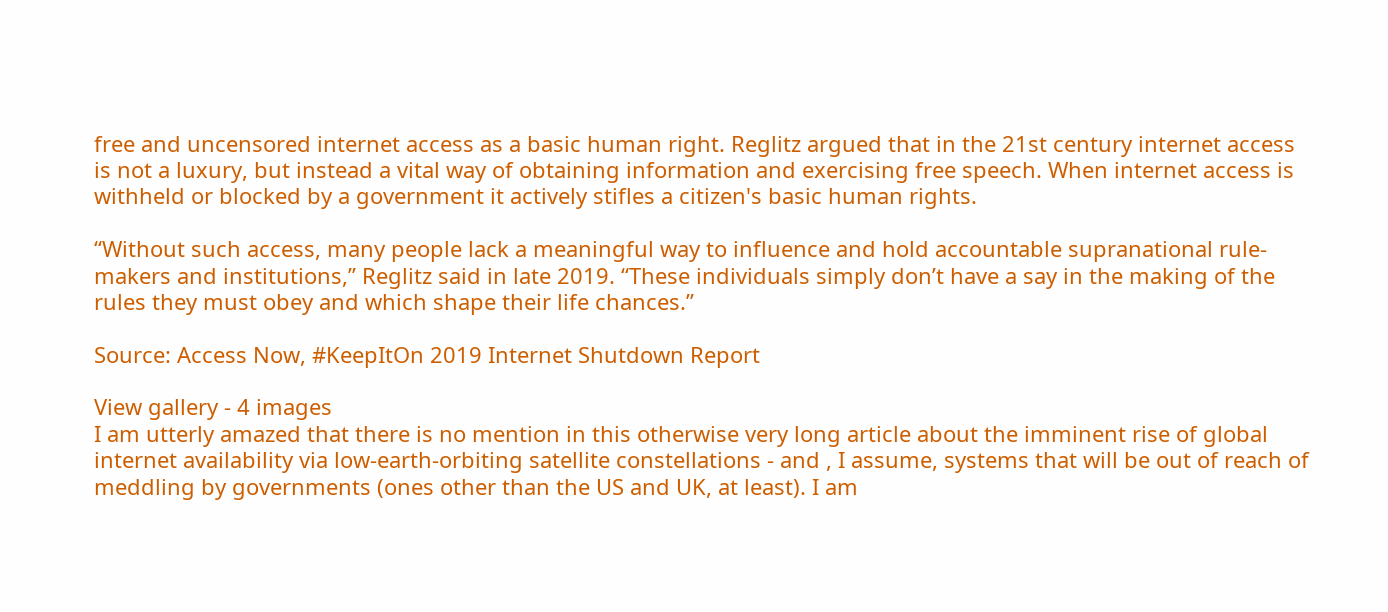free and uncensored internet access as a basic human right. Reglitz argued that in the 21st century internet access is not a luxury, but instead a vital way of obtaining information and exercising free speech. When internet access is withheld or blocked by a government it actively stifles a citizen's basic human rights.

“Without such access, many people lack a meaningful way to influence and hold accountable supranational rule-makers and institutions,” Reglitz said in late 2019. “These individuals simply don’t have a say in the making of the rules they must obey and which shape their life chances.”

Source: Access Now, #KeepItOn 2019 Internet Shutdown Report

View gallery - 4 images
I am utterly amazed that there is no mention in this otherwise very long article about the imminent rise of global internet availability via low-earth-orbiting satellite constellations - and , I assume, systems that will be out of reach of meddling by governments (ones other than the US and UK, at least). I am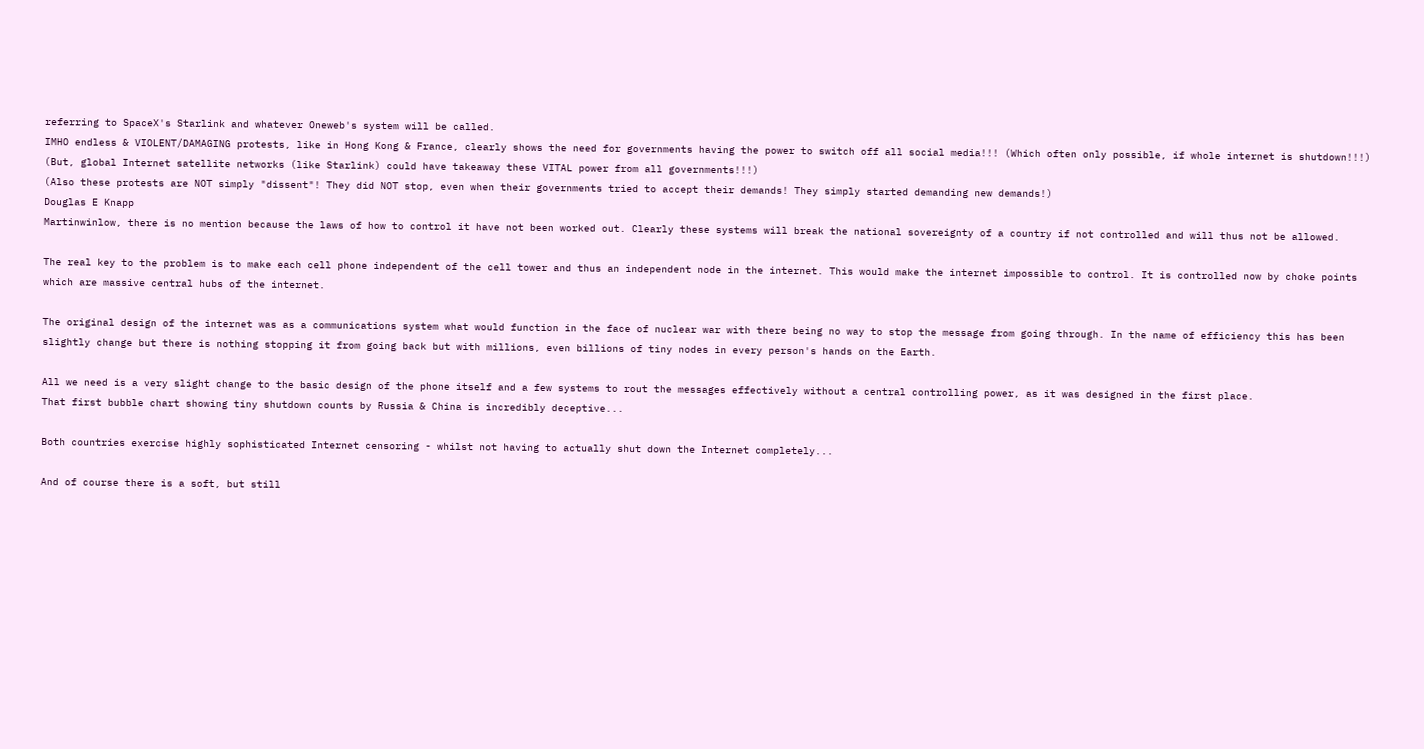referring to SpaceX's Starlink and whatever Oneweb's system will be called.
IMHO endless & VIOLENT/DAMAGING protests, like in Hong Kong & France, clearly shows the need for governments having the power to switch off all social media!!! (Which often only possible, if whole internet is shutdown!!!) (But, global Internet satellite networks (like Starlink) could have takeaway these VITAL power from all governments!!!)
(Also these protests are NOT simply "dissent"! They did NOT stop, even when their governments tried to accept their demands! They simply started demanding new demands!)
Douglas E Knapp
Martinwinlow, there is no mention because the laws of how to control it have not been worked out. Clearly these systems will break the national sovereignty of a country if not controlled and will thus not be allowed.

The real key to the problem is to make each cell phone independent of the cell tower and thus an independent node in the internet. This would make the internet impossible to control. It is controlled now by choke points which are massive central hubs of the internet.

The original design of the internet was as a communications system what would function in the face of nuclear war with there being no way to stop the message from going through. In the name of efficiency this has been slightly change but there is nothing stopping it from going back but with millions, even billions of tiny nodes in every person's hands on the Earth.

All we need is a very slight change to the basic design of the phone itself and a few systems to rout the messages effectively without a central controlling power, as it was designed in the first place.
That first bubble chart showing tiny shutdown counts by Russia & China is incredibly deceptive...

Both countries exercise highly sophisticated Internet censoring - whilst not having to actually shut down the Internet completely...

And of course there is a soft, but still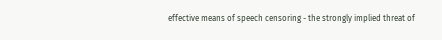effective means of speech censoring - the strongly implied threat of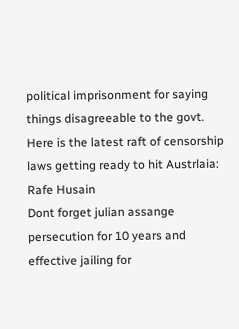political imprisonment for saying things disagreeable to the govt.
Here is the latest raft of censorship laws getting ready to hit Austrlaia:
Rafe Husain
Dont forget julian assange persecution for 10 years and effective jailing for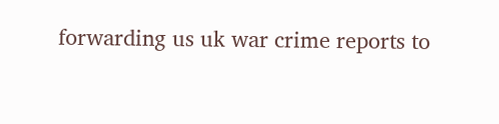forwarding us uk war crime reports to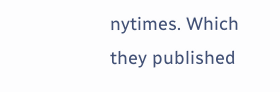nytimes. Which they published